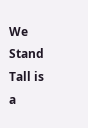We Stand Tall is a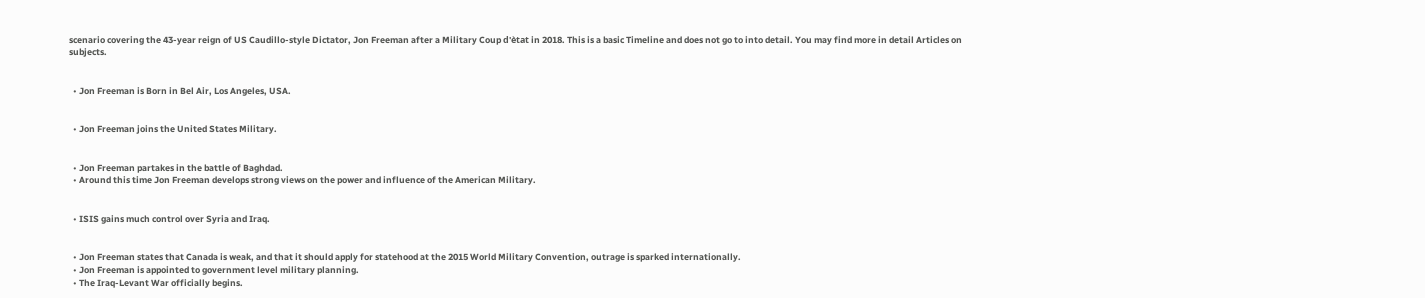scenario covering the 43-year reign of US Caudillo-style Dictator, Jon Freeman after a Military Coup d'ètat in 2018. This is a basic Timeline and does not go to into detail. You may find more in detail Articles on subjects.


  • Jon Freeman is Born in Bel Air, Los Angeles, USA.


  • Jon Freeman joins the United States Military.


  • Jon Freeman partakes in the battle of Baghdad.
  • Around this time Jon Freeman develops strong views on the power and influence of the American Military.


  • ISIS gains much control over Syria and Iraq.


  • Jon Freeman states that Canada is weak, and that it should apply for statehood at the 2015 World Military Convention, outrage is sparked internationally.
  • Jon Freeman is appointed to government level military planning.
  • The Iraq-Levant War officially begins.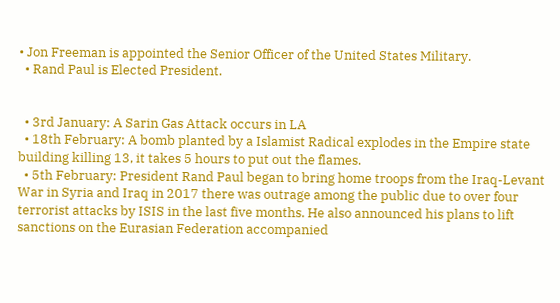• Jon Freeman is appointed the Senior Officer of the United States Military.
  • Rand Paul is Elected President.


  • 3rd January: A Sarin Gas Attack occurs in LA
  • 18th February: A bomb planted by a Islamist Radical explodes in the Empire state building killing 13, it takes 5 hours to put out the flames.
  • 5th February: President Rand Paul began to bring home troops from the Iraq-Levant War in Syria and Iraq in 2017 there was outrage among the public due to over four terrorist attacks by ISIS in the last five months. He also announced his plans to lift sanctions on the Eurasian Federation accompanied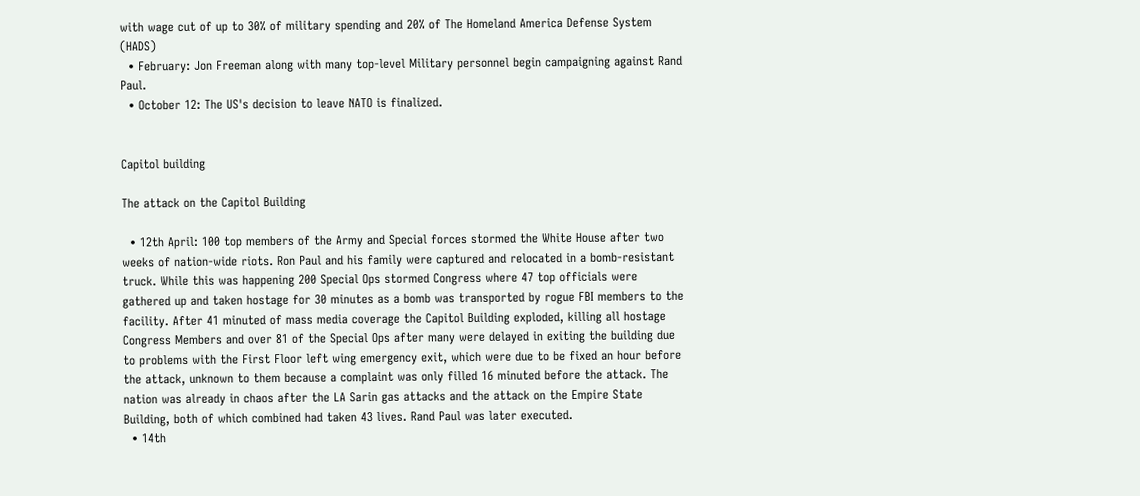with wage cut of up to 30% of military spending and 20% of The Homeland America Defense System (HADS)
  • February: Jon Freeman along with many top-level Military personnel begin campaigning against Rand Paul.
  • October 12: The US's decision to leave NATO is finalized.


Capitol building

The attack on the Capitol Building

  • 12th April: 100 top members of the Army and Special forces stormed the White House after two weeks of nation-wide riots. Ron Paul and his family were captured and relocated in a bomb-resistant truck. While this was happening 200 Special Ops stormed Congress where 47 top officials were gathered up and taken hostage for 30 minutes as a bomb was transported by rogue FBI members to the facility. After 41 minuted of mass media coverage the Capitol Building exploded, killing all hostage Congress Members and over 81 of the Special Ops after many were delayed in exiting the building due to problems with the First Floor left wing emergency exit, which were due to be fixed an hour before the attack, unknown to them because a complaint was only filled 16 minuted before the attack. The nation was already in chaos after the LA Sarin gas attacks and the attack on the Empire State Building, both of which combined had taken 43 lives. Rand Paul was later executed.
  • 14th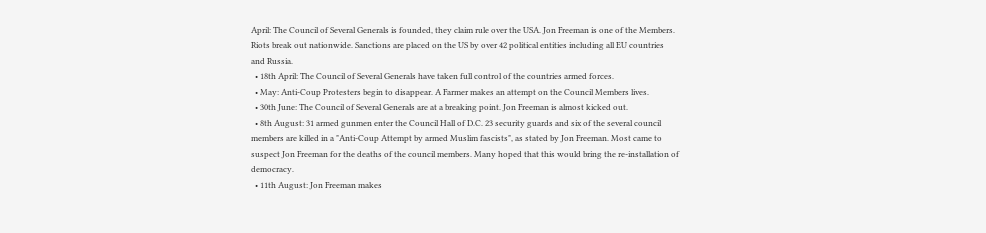April: The Council of Several Generals is founded, they claim rule over the USA. Jon Freeman is one of the Members. Riots break out nationwide. Sanctions are placed on the US by over 42 political entities including all EU countries and Russia.
  • 18th April: The Council of Several Generals have taken full control of the countries armed forces.
  • May: Anti-Coup Protesters begin to disappear. A Farmer makes an attempt on the Council Members lives.
  • 30th June: The Council of Several Generals are at a breaking point. Jon Freeman is almost kicked out.
  • 8th August: 31 armed gunmen enter the Council Hall of D.C. 23 security guards and six of the several council members are killed in a "Anti-Coup Attempt by armed Muslim fascists", as stated by Jon Freeman. Most came to suspect Jon Freeman for the deaths of the council members. Many hoped that this would bring the re-installation of democracy.
  • 11th August: Jon Freeman makes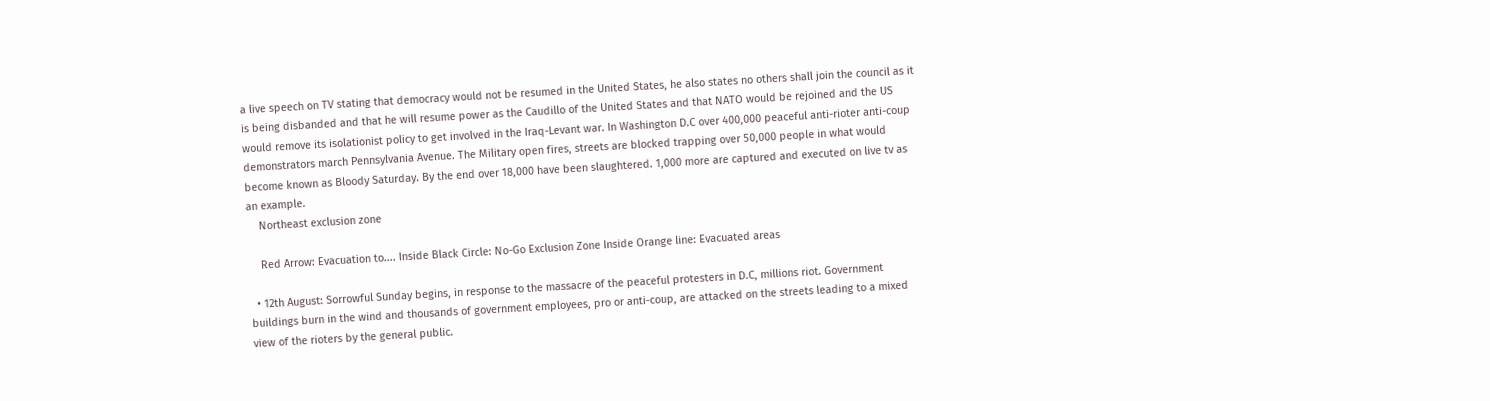a live speech on TV stating that democracy would not be resumed in the United States, he also states no others shall join the council as it is being disbanded and that he will resume power as the Caudillo of the United States and that NATO would be rejoined and the US would remove its isolationist policy to get involved in the Iraq-Levant war. In Washington D.C over 400,000 peaceful anti-rioter anti-coup demonstrators march Pennsylvania Avenue. The Military open fires, streets are blocked trapping over 50,000 people in what would become known as Bloody Saturday. By the end over 18,000 have been slaughtered. 1,000 more are captured and executed on live tv as an example.
    Northeast exclusion zone

    Red Arrow: Evacuation to.... Inside Black Circle: No-Go Exclusion Zone Inside Orange line: Evacuated areas

  • 12th August: Sorrowful Sunday begins, in response to the massacre of the peaceful protesters in D.C, millions riot. Government buildings burn in the wind and thousands of government employees, pro or anti-coup, are attacked on the streets leading to a mixed view of the rioters by the general public.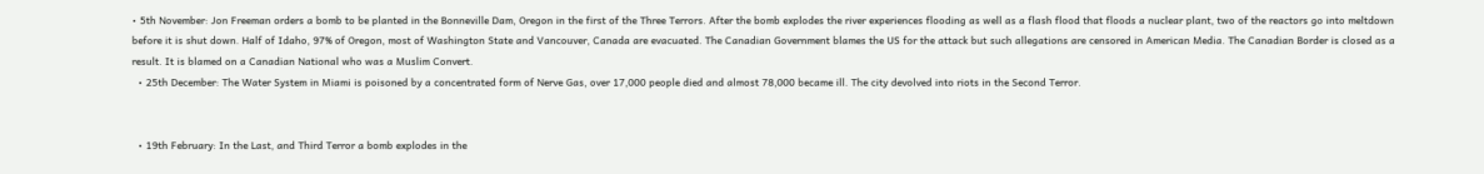• 5th November: Jon Freeman orders a bomb to be planted in the Bonneville Dam, Oregon in the first of the Three Terrors. After the bomb explodes the river experiences flooding as well as a flash flood that floods a nuclear plant, two of the reactors go into meltdown before it is shut down. Half of Idaho, 97% of Oregon, most of Washington State and Vancouver, Canada are evacuated. The Canadian Government blames the US for the attack but such allegations are censored in American Media. The Canadian Border is closed as a result. It is blamed on a Canadian National who was a Muslim Convert.
  • 25th December: The Water System in Miami is poisoned by a concentrated form of Nerve Gas, over 17,000 people died and almost 78,000 became ill. The city devolved into riots in the Second Terror.


  • 19th February: In the Last, and Third Terror a bomb explodes in the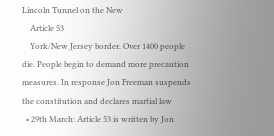Lincoln Tunnel on the New
    Article 53
    York/New Jersey border. Over 1400 people die. People begin to demand more precaution measures. In response Jon Freeman suspends the constitution and declares martial law
  • 29th March: Article 53 is written by Jon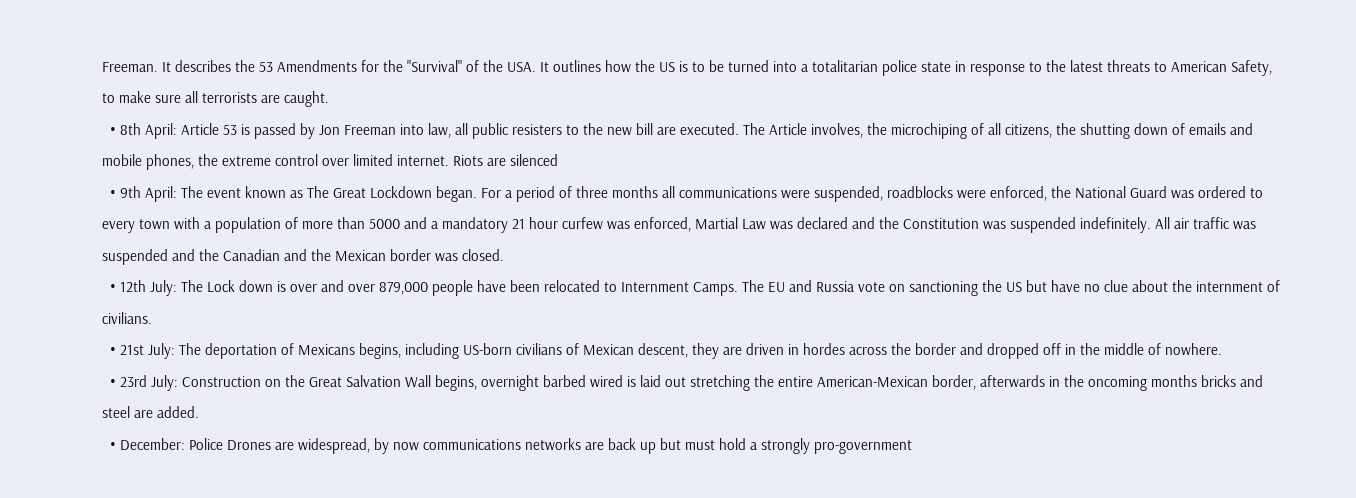Freeman. It describes the 53 Amendments for the "Survival" of the USA. It outlines how the US is to be turned into a totalitarian police state in response to the latest threats to American Safety, to make sure all terrorists are caught.
  • 8th April: Article 53 is passed by Jon Freeman into law, all public resisters to the new bill are executed. The Article involves, the microchiping of all citizens, the shutting down of emails and mobile phones, the extreme control over limited internet. Riots are silenced
  • 9th April: The event known as The Great Lockdown began. For a period of three months all communications were suspended, roadblocks were enforced, the National Guard was ordered to every town with a population of more than 5000 and a mandatory 21 hour curfew was enforced, Martial Law was declared and the Constitution was suspended indefinitely. All air traffic was suspended and the Canadian and the Mexican border was closed.
  • 12th July: The Lock down is over and over 879,000 people have been relocated to Internment Camps. The EU and Russia vote on sanctioning the US but have no clue about the internment of civilians.
  • 21st July: The deportation of Mexicans begins, including US-born civilians of Mexican descent, they are driven in hordes across the border and dropped off in the middle of nowhere.
  • 23rd July: Construction on the Great Salvation Wall begins, overnight barbed wired is laid out stretching the entire American-Mexican border, afterwards in the oncoming months bricks and steel are added.
  • December: Police Drones are widespread, by now communications networks are back up but must hold a strongly pro-government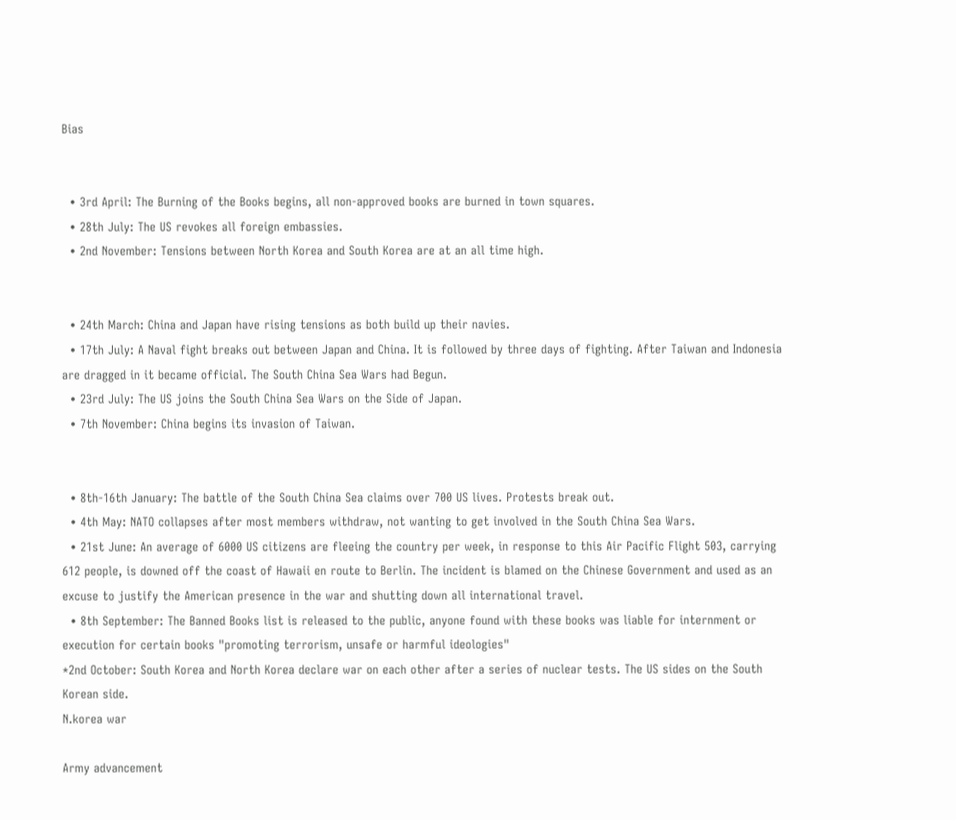Bias


  • 3rd April: The Burning of the Books begins, all non-approved books are burned in town squares.
  • 28th July: The US revokes all foreign embassies.
  • 2nd November: Tensions between North Korea and South Korea are at an all time high.


  • 24th March: China and Japan have rising tensions as both build up their navies.
  • 17th July: A Naval fight breaks out between Japan and China. It is followed by three days of fighting. After Taiwan and Indonesia are dragged in it became official. The South China Sea Wars had Begun.
  • 23rd July: The US joins the South China Sea Wars on the Side of Japan.
  • 7th November: China begins its invasion of Taiwan.


  • 8th-16th January: The battle of the South China Sea claims over 700 US lives. Protests break out.
  • 4th May: NATO collapses after most members withdraw, not wanting to get involved in the South China Sea Wars.
  • 21st June: An average of 6000 US citizens are fleeing the country per week, in response to this Air Pacific Flight 503, carrying 612 people, is downed off the coast of Hawaii en route to Berlin. The incident is blamed on the Chinese Government and used as an excuse to justify the American presence in the war and shutting down all international travel.
  • 8th September: The Banned Books list is released to the public, anyone found with these books was liable for internment or execution for certain books "promoting terrorism, unsafe or harmful ideologies"
*2nd October: South Korea and North Korea declare war on each other after a series of nuclear tests. The US sides on the South Korean side.
N.korea war

Army advancement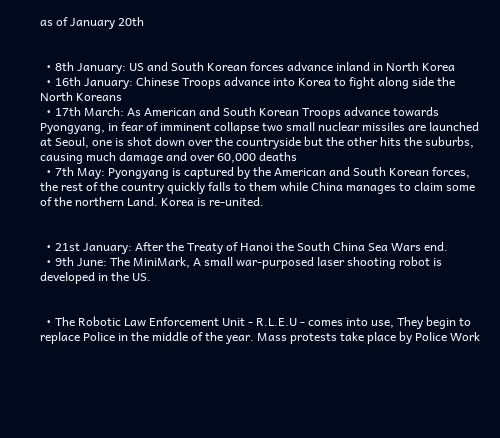as of January 20th


  • 8th January: US and South Korean forces advance inland in North Korea
  • 16th January: Chinese Troops advance into Korea to fight along side the North Koreans
  • 17th March: As American and South Korean Troops advance towards Pyongyang, in fear of imminent collapse two small nuclear missiles are launched at Seoul, one is shot down over the countryside but the other hits the suburbs, causing much damage and over 60,000 deaths
  • 7th May: Pyongyang is captured by the American and South Korean forces, the rest of the country quickly falls to them while China manages to claim some of the northern Land. Korea is re-united.


  • 21st January: After the Treaty of Hanoi the South China Sea Wars end.
  • 9th June: The MiniMark, A small war-purposed laser shooting robot is developed in the US.


  • The Robotic Law Enforcement Unit - R.L.E.U - comes into use, They begin to replace Police in the middle of the year. Mass protests take place by Police Work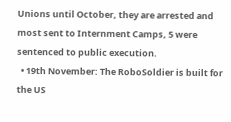Unions until October, they are arrested and most sent to Internment Camps, 5 were sentenced to public execution.
  • 19th November: The RoboSoldier is built for the US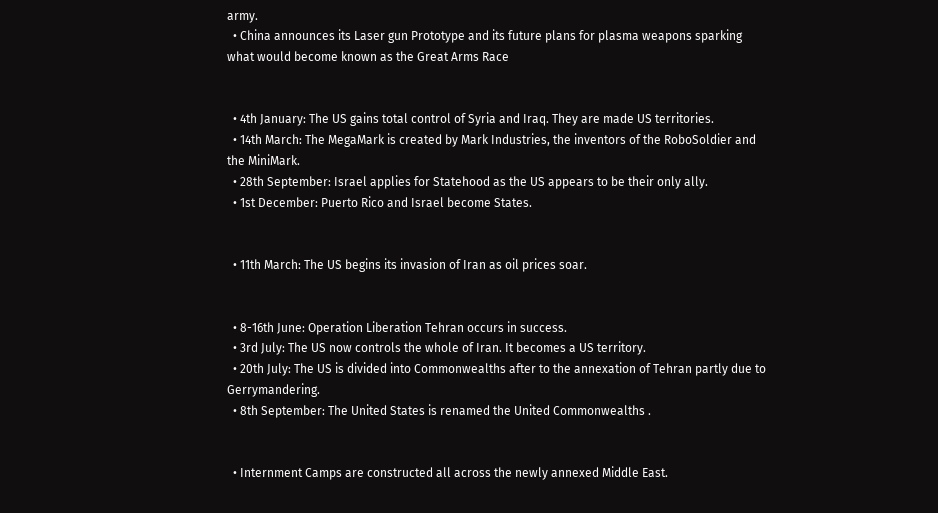army.
  • China announces its Laser gun Prototype and its future plans for plasma weapons sparking what would become known as the Great Arms Race


  • 4th January: The US gains total control of Syria and Iraq. They are made US territories.
  • 14th March: The MegaMark is created by Mark Industries, the inventors of the RoboSoldier and the MiniMark.
  • 28th September: Israel applies for Statehood as the US appears to be their only ally.
  • 1st December: Puerto Rico and Israel become States.


  • 11th March: The US begins its invasion of Iran as oil prices soar.


  • 8-16th June: Operation Liberation Tehran occurs in success.
  • 3rd July: The US now controls the whole of Iran. It becomes a US territory.
  • 20th July: The US is divided into Commonwealths after to the annexation of Tehran partly due to Gerrymandering.
  • 8th September: The United States is renamed the United Commonwealths .


  • Internment Camps are constructed all across the newly annexed Middle East.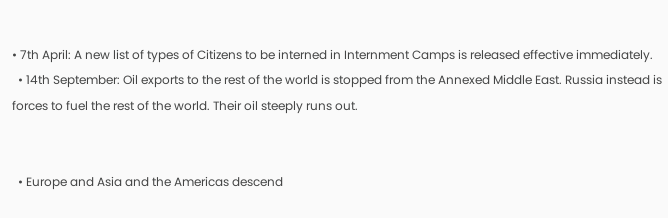• 7th April: A new list of types of Citizens to be interned in Internment Camps is released effective immediately.
  • 14th September: Oil exports to the rest of the world is stopped from the Annexed Middle East. Russia instead is forces to fuel the rest of the world. Their oil steeply runs out.


  • Europe and Asia and the Americas descend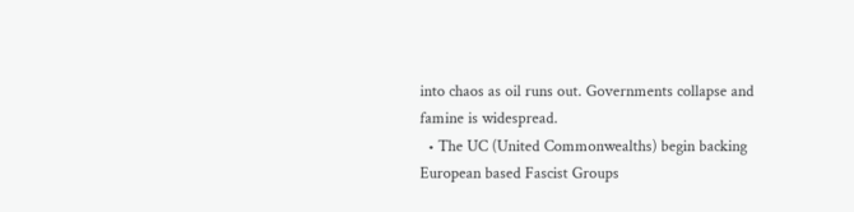into chaos as oil runs out. Governments collapse and famine is widespread.
  • The UC (United Commonwealths) begin backing European based Fascist Groups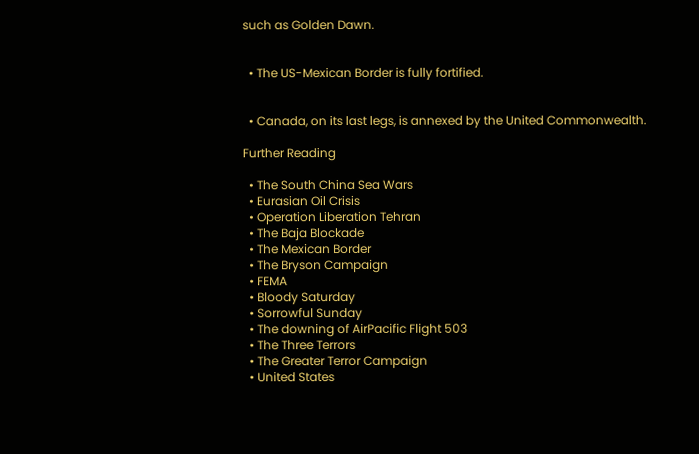such as Golden Dawn.


  • The US-Mexican Border is fully fortified.


  • Canada, on its last legs, is annexed by the United Commonwealth.

Further Reading

  • The South China Sea Wars
  • Eurasian Oil Crisis
  • Operation Liberation Tehran
  • The Baja Blockade
  • The Mexican Border
  • The Bryson Campaign
  • FEMA
  • Bloody Saturday
  • Sorrowful Sunday
  • The downing of AirPacific Flight 503
  • The Three Terrors
  • The Greater Terror Campaign
  • United States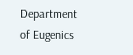Department of Eugenics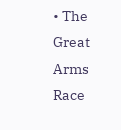• The Great Arms Race